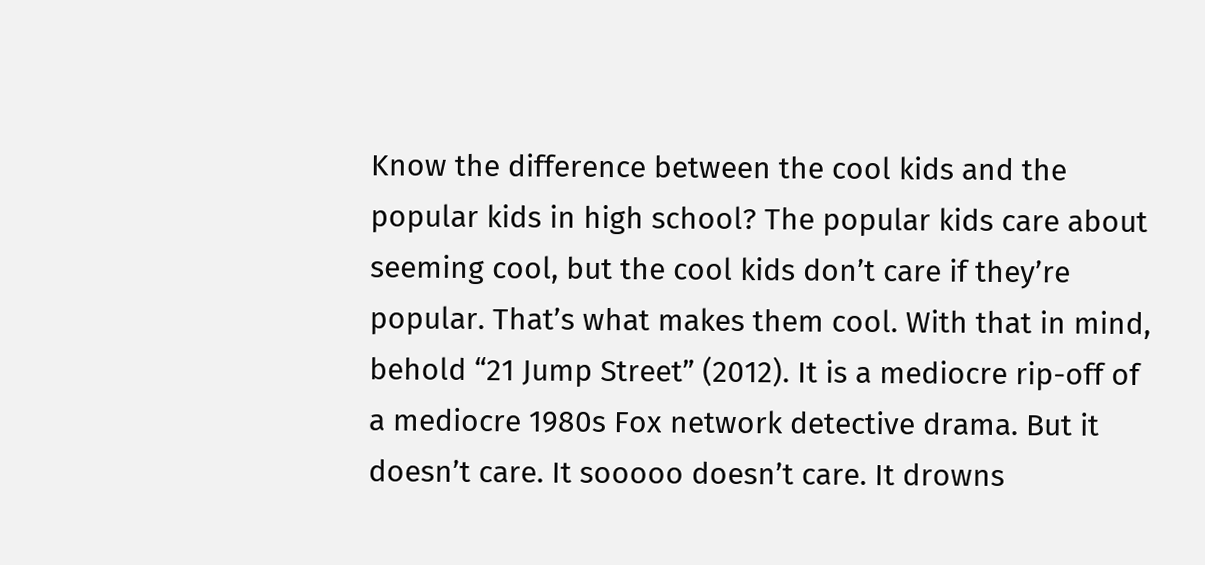Know the difference between the cool kids and the popular kids in high school? The popular kids care about seeming cool, but the cool kids don’t care if they’re popular. That’s what makes them cool. With that in mind, behold “21 Jump Street” (2012). It is a mediocre rip-off of a mediocre 1980s Fox network detective drama. But it doesn’t care. It sooooo doesn’t care. It drowns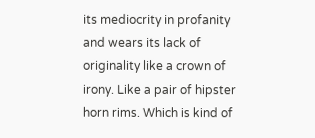its mediocrity in profanity and wears its lack of originality like a crown of irony. Like a pair of hipster horn rims. Which is kind of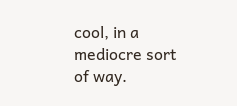cool, in a mediocre sort of way.